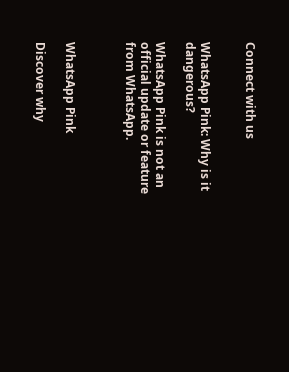Connect with us


WhatsApp Pink: Why is it dangerous?

WhatsApp Pink is not an official update or feature from WhatsApp.



WhatsApp Pink

Discover why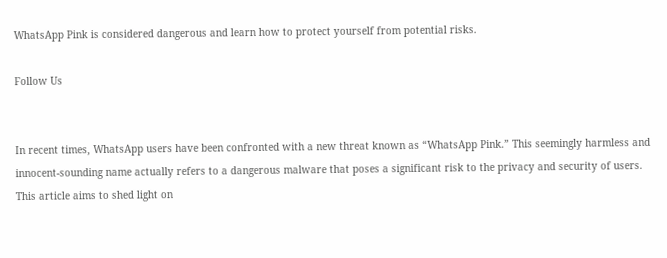WhatsApp Pink is considered dangerous and learn how to protect yourself from potential risks.

Follow Us


In recent times, WhatsApp users have been confronted with a new threat known as “WhatsApp Pink.” This seemingly harmless and innocent-sounding name actually refers to a dangerous malware that poses a significant risk to the privacy and security of users. This article aims to shed light on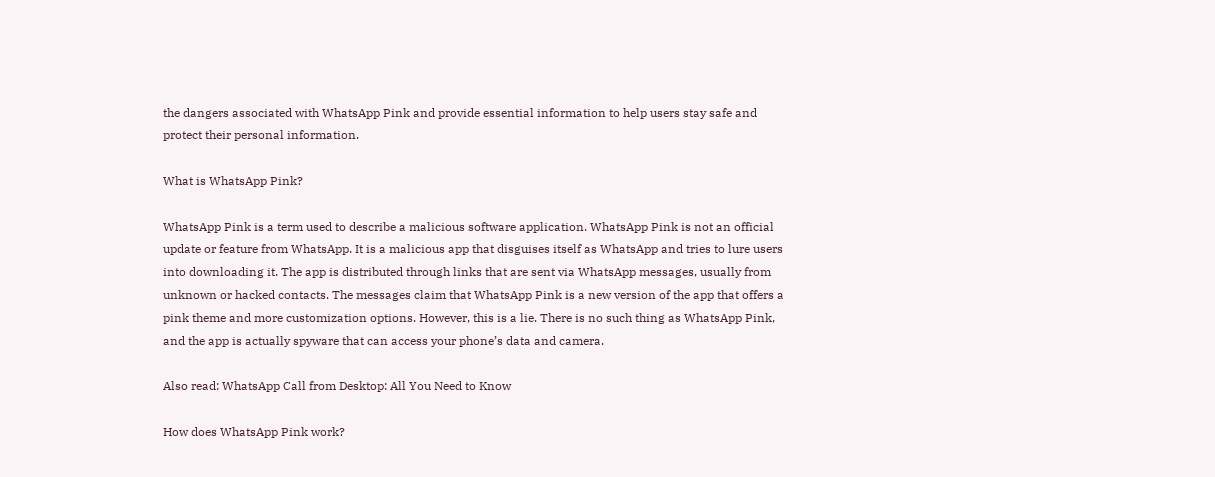the dangers associated with WhatsApp Pink and provide essential information to help users stay safe and protect their personal information.

What is WhatsApp Pink?

WhatsApp Pink is a term used to describe a malicious software application. WhatsApp Pink is not an official update or feature from WhatsApp. It is a malicious app that disguises itself as WhatsApp and tries to lure users into downloading it. The app is distributed through links that are sent via WhatsApp messages, usually from unknown or hacked contacts. The messages claim that WhatsApp Pink is a new version of the app that offers a pink theme and more customization options. However, this is a lie. There is no such thing as WhatsApp Pink, and the app is actually spyware that can access your phone’s data and camera.

Also read: WhatsApp Call from Desktop: All You Need to Know

How does WhatsApp Pink work?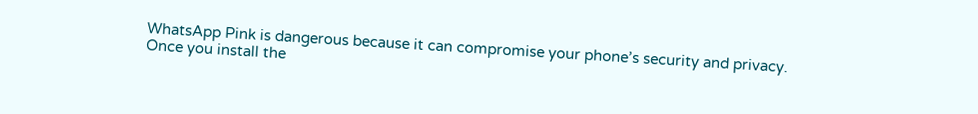WhatsApp Pink is dangerous because it can compromise your phone’s security and privacy. Once you install the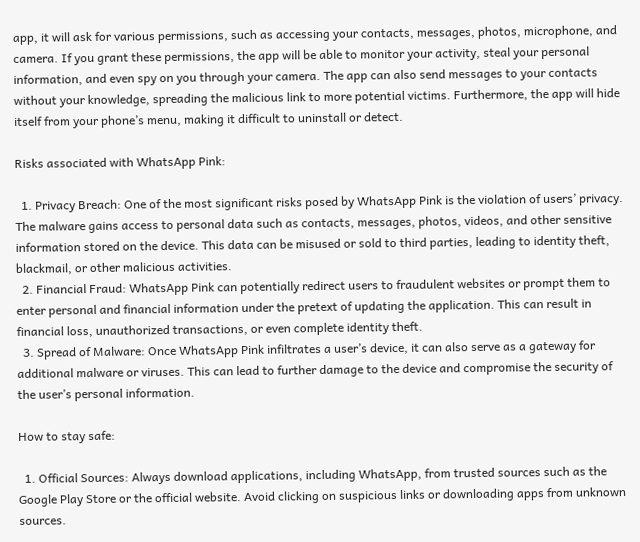app, it will ask for various permissions, such as accessing your contacts, messages, photos, microphone, and camera. If you grant these permissions, the app will be able to monitor your activity, steal your personal information, and even spy on you through your camera. The app can also send messages to your contacts without your knowledge, spreading the malicious link to more potential victims. Furthermore, the app will hide itself from your phone’s menu, making it difficult to uninstall or detect.

Risks associated with WhatsApp Pink:

  1. Privacy Breach: One of the most significant risks posed by WhatsApp Pink is the violation of users’ privacy. The malware gains access to personal data such as contacts, messages, photos, videos, and other sensitive information stored on the device. This data can be misused or sold to third parties, leading to identity theft, blackmail, or other malicious activities.
  2. Financial Fraud: WhatsApp Pink can potentially redirect users to fraudulent websites or prompt them to enter personal and financial information under the pretext of updating the application. This can result in financial loss, unauthorized transactions, or even complete identity theft.
  3. Spread of Malware: Once WhatsApp Pink infiltrates a user’s device, it can also serve as a gateway for additional malware or viruses. This can lead to further damage to the device and compromise the security of the user’s personal information.

How to stay safe:

  1. Official Sources: Always download applications, including WhatsApp, from trusted sources such as the Google Play Store or the official website. Avoid clicking on suspicious links or downloading apps from unknown sources.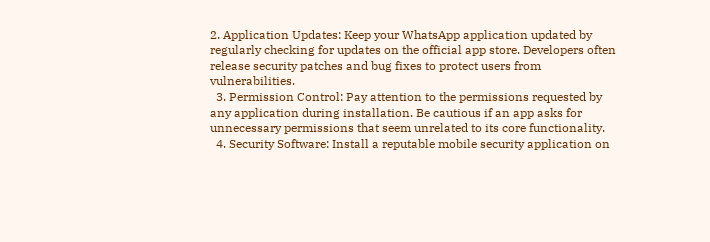2. Application Updates: Keep your WhatsApp application updated by regularly checking for updates on the official app store. Developers often release security patches and bug fixes to protect users from vulnerabilities.
  3. Permission Control: Pay attention to the permissions requested by any application during installation. Be cautious if an app asks for unnecessary permissions that seem unrelated to its core functionality.
  4. Security Software: Install a reputable mobile security application on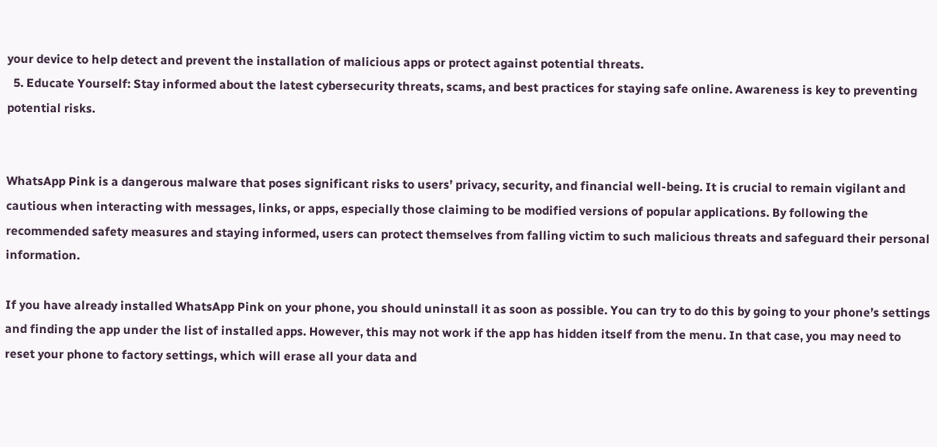your device to help detect and prevent the installation of malicious apps or protect against potential threats.
  5. Educate Yourself: Stay informed about the latest cybersecurity threats, scams, and best practices for staying safe online. Awareness is key to preventing potential risks.


WhatsApp Pink is a dangerous malware that poses significant risks to users’ privacy, security, and financial well-being. It is crucial to remain vigilant and cautious when interacting with messages, links, or apps, especially those claiming to be modified versions of popular applications. By following the recommended safety measures and staying informed, users can protect themselves from falling victim to such malicious threats and safeguard their personal information.

If you have already installed WhatsApp Pink on your phone, you should uninstall it as soon as possible. You can try to do this by going to your phone’s settings and finding the app under the list of installed apps. However, this may not work if the app has hidden itself from the menu. In that case, you may need to reset your phone to factory settings, which will erase all your data and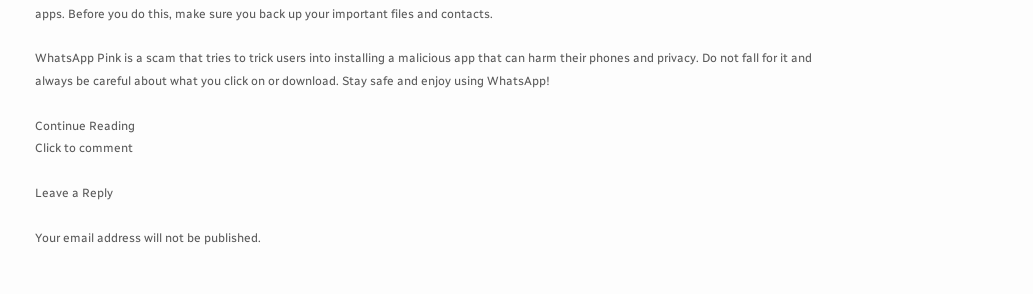apps. Before you do this, make sure you back up your important files and contacts.

WhatsApp Pink is a scam that tries to trick users into installing a malicious app that can harm their phones and privacy. Do not fall for it and always be careful about what you click on or download. Stay safe and enjoy using WhatsApp!

Continue Reading
Click to comment

Leave a Reply

Your email address will not be published.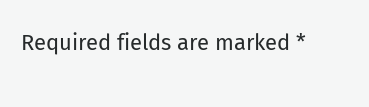Required fields are marked *